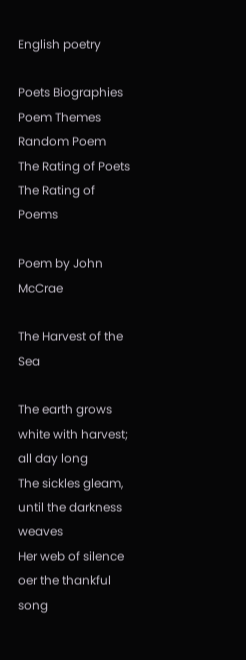English poetry

Poets Biographies Poem Themes Random Poem
The Rating of Poets The Rating of Poems

Poem by John McCrae

The Harvest of the Sea

The earth grows white with harvest; all day long
The sickles gleam, until the darkness weaves
Her web of silence oer the thankful song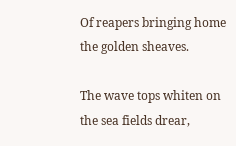Of reapers bringing home the golden sheaves.

The wave tops whiten on the sea fields drear,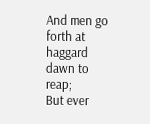And men go forth at haggard dawn to reap;
But ever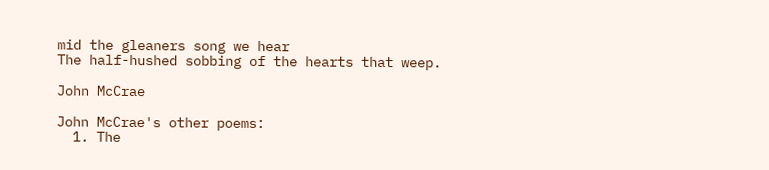mid the gleaners song we hear
The half-hushed sobbing of the hearts that weep.

John McCrae

John McCrae's other poems:
  1. The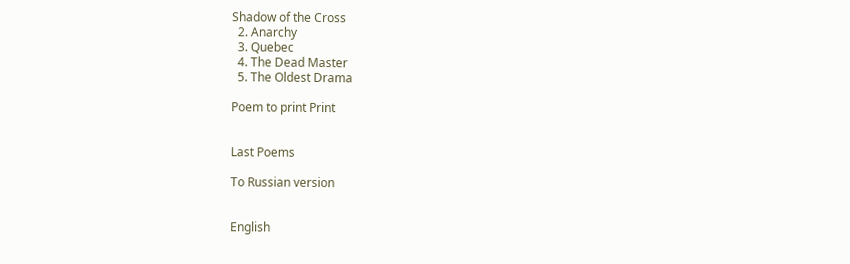Shadow of the Cross
  2. Anarchy
  3. Quebec
  4. The Dead Master
  5. The Oldest Drama

Poem to print Print


Last Poems

To Russian version


English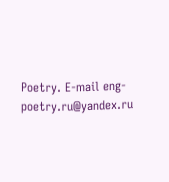Poetry. E-mail eng-poetry.ru@yandex.ru